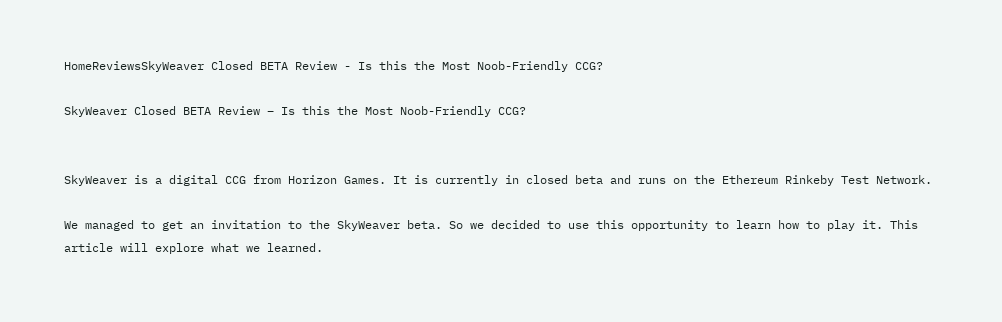HomeReviewsSkyWeaver Closed BETA Review - Is this the Most Noob-Friendly CCG?

SkyWeaver Closed BETA Review – Is this the Most Noob-Friendly CCG?


SkyWeaver is a digital CCG from Horizon Games. It is currently in closed beta and runs on the Ethereum Rinkeby Test Network.

We managed to get an invitation to the SkyWeaver beta. So we decided to use this opportunity to learn how to play it. This article will explore what we learned.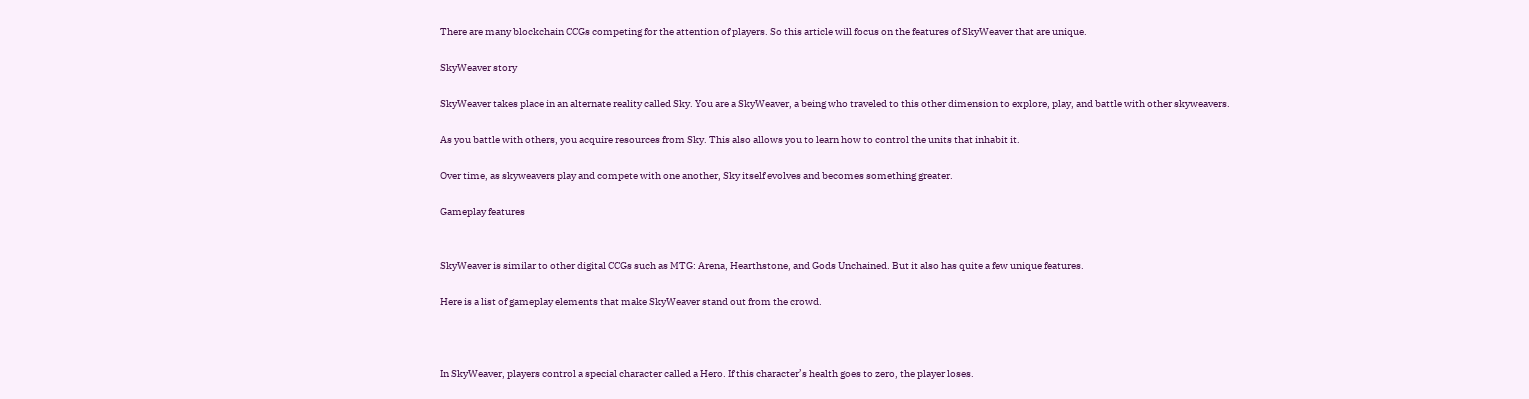There are many blockchain CCGs competing for the attention of players. So this article will focus on the features of SkyWeaver that are unique.

SkyWeaver story

SkyWeaver takes place in an alternate reality called Sky. You are a SkyWeaver, a being who traveled to this other dimension to explore, play, and battle with other skyweavers.

As you battle with others, you acquire resources from Sky. This also allows you to learn how to control the units that inhabit it.

Over time, as skyweavers play and compete with one another, Sky itself evolves and becomes something greater.

Gameplay features


SkyWeaver is similar to other digital CCGs such as MTG: Arena, Hearthstone, and Gods Unchained. But it also has quite a few unique features.

Here is a list of gameplay elements that make SkyWeaver stand out from the crowd.



In SkyWeaver, players control a special character called a Hero. If this character’s health goes to zero, the player loses.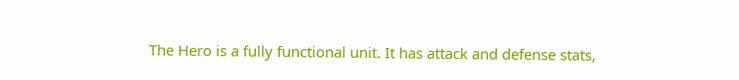The Hero is a fully functional unit. It has attack and defense stats,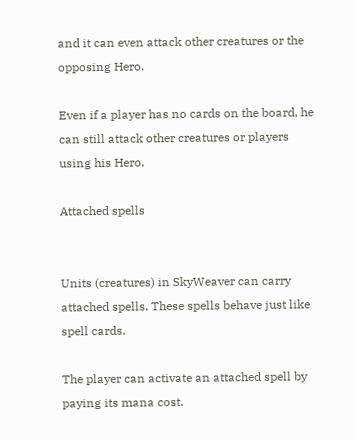and it can even attack other creatures or the opposing Hero.

Even if a player has no cards on the board, he can still attack other creatures or players using his Hero.

Attached spells


Units (creatures) in SkyWeaver can carry attached spells. These spells behave just like spell cards.

The player can activate an attached spell by paying its mana cost.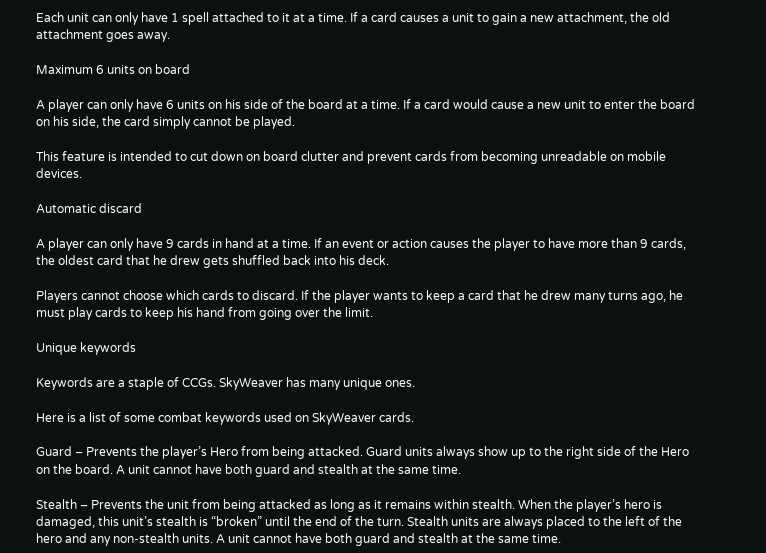Each unit can only have 1 spell attached to it at a time. If a card causes a unit to gain a new attachment, the old attachment goes away.

Maximum 6 units on board

A player can only have 6 units on his side of the board at a time. If a card would cause a new unit to enter the board on his side, the card simply cannot be played.

This feature is intended to cut down on board clutter and prevent cards from becoming unreadable on mobile devices.

Automatic discard

A player can only have 9 cards in hand at a time. If an event or action causes the player to have more than 9 cards, the oldest card that he drew gets shuffled back into his deck.

Players cannot choose which cards to discard. If the player wants to keep a card that he drew many turns ago, he must play cards to keep his hand from going over the limit.

Unique keywords

Keywords are a staple of CCGs. SkyWeaver has many unique ones.

Here is a list of some combat keywords used on SkyWeaver cards.

Guard – Prevents the player’s Hero from being attacked. Guard units always show up to the right side of the Hero on the board. A unit cannot have both guard and stealth at the same time.

Stealth – Prevents the unit from being attacked as long as it remains within stealth. When the player’s hero is damaged, this unit’s stealth is “broken” until the end of the turn. Stealth units are always placed to the left of the hero and any non-stealth units. A unit cannot have both guard and stealth at the same time.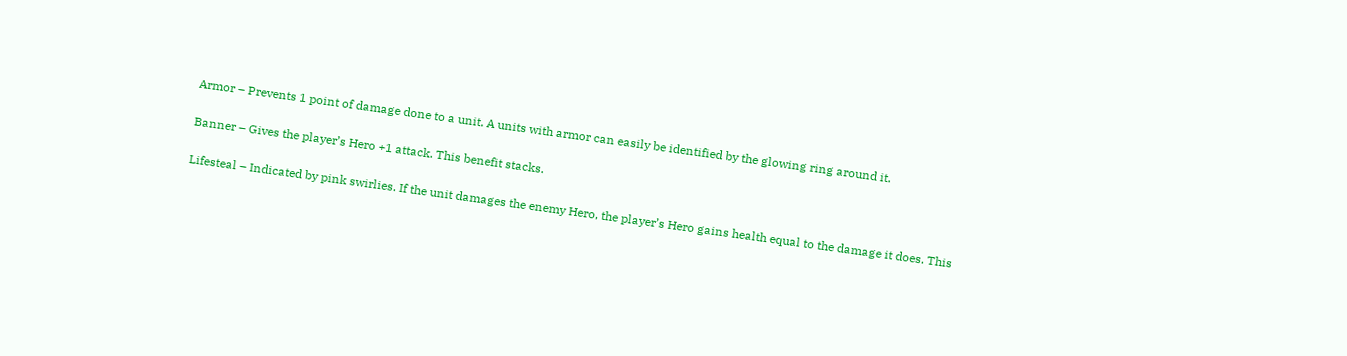Armor – Prevents 1 point of damage done to a unit. A units with armor can easily be identified by the glowing ring around it.

Banner – Gives the player’s Hero +1 attack. This benefit stacks.

Lifesteal – Indicated by pink swirlies. If the unit damages the enemy Hero, the player’s Hero gains health equal to the damage it does. This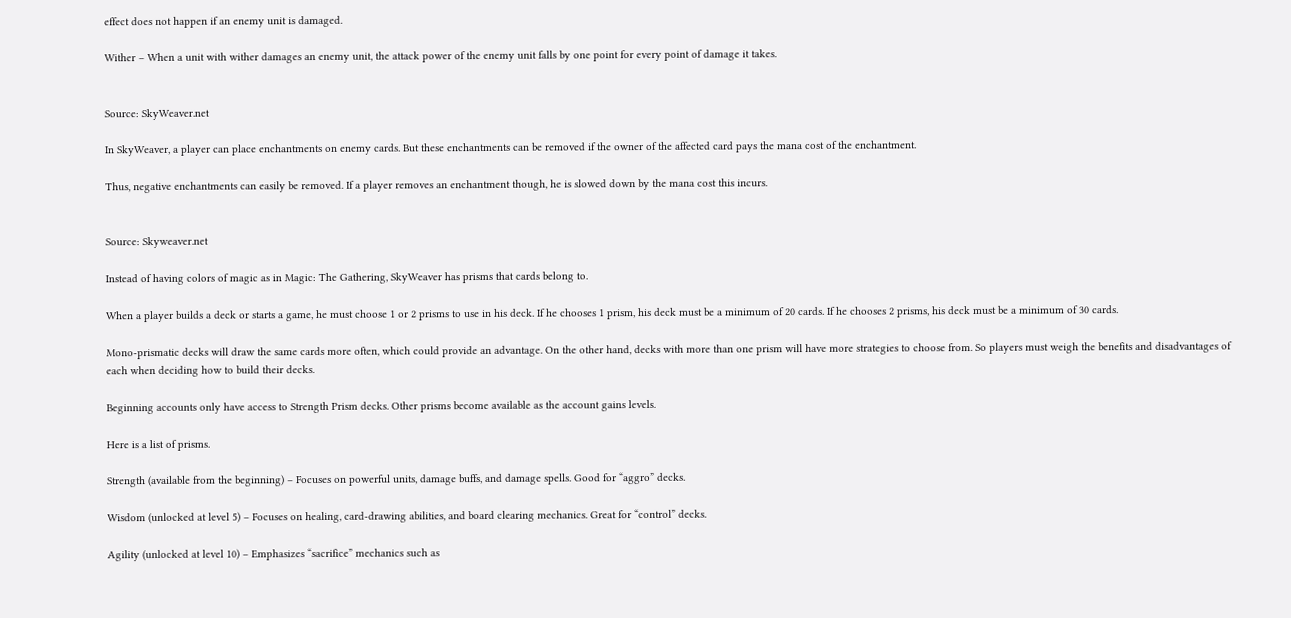effect does not happen if an enemy unit is damaged.

Wither – When a unit with wither damages an enemy unit, the attack power of the enemy unit falls by one point for every point of damage it takes.


Source: SkyWeaver.net

In SkyWeaver, a player can place enchantments on enemy cards. But these enchantments can be removed if the owner of the affected card pays the mana cost of the enchantment.

Thus, negative enchantments can easily be removed. If a player removes an enchantment though, he is slowed down by the mana cost this incurs.


Source: Skyweaver.net

Instead of having colors of magic as in Magic: The Gathering, SkyWeaver has prisms that cards belong to.

When a player builds a deck or starts a game, he must choose 1 or 2 prisms to use in his deck. If he chooses 1 prism, his deck must be a minimum of 20 cards. If he chooses 2 prisms, his deck must be a minimum of 30 cards.

Mono-prismatic decks will draw the same cards more often, which could provide an advantage. On the other hand, decks with more than one prism will have more strategies to choose from. So players must weigh the benefits and disadvantages of each when deciding how to build their decks.

Beginning accounts only have access to Strength Prism decks. Other prisms become available as the account gains levels.

Here is a list of prisms.

Strength (available from the beginning) – Focuses on powerful units, damage buffs, and damage spells. Good for “aggro” decks.

Wisdom (unlocked at level 5) – Focuses on healing, card-drawing abilities, and board clearing mechanics. Great for “control” decks.

Agility (unlocked at level 10) – Emphasizes “sacrifice” mechanics such as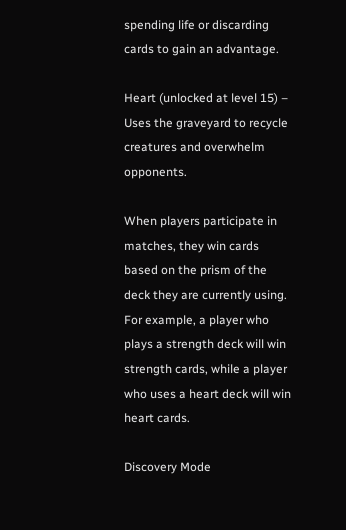spending life or discarding cards to gain an advantage.

Heart (unlocked at level 15) – Uses the graveyard to recycle creatures and overwhelm opponents.

When players participate in matches, they win cards based on the prism of the deck they are currently using. For example, a player who plays a strength deck will win strength cards, while a player who uses a heart deck will win heart cards.

Discovery Mode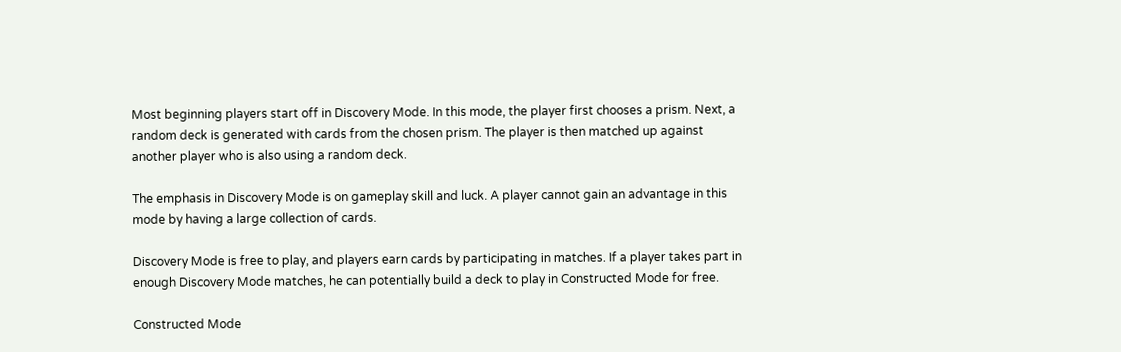Most beginning players start off in Discovery Mode. In this mode, the player first chooses a prism. Next, a random deck is generated with cards from the chosen prism. The player is then matched up against another player who is also using a random deck.

The emphasis in Discovery Mode is on gameplay skill and luck. A player cannot gain an advantage in this mode by having a large collection of cards.

Discovery Mode is free to play, and players earn cards by participating in matches. If a player takes part in enough Discovery Mode matches, he can potentially build a deck to play in Constructed Mode for free.

Constructed Mode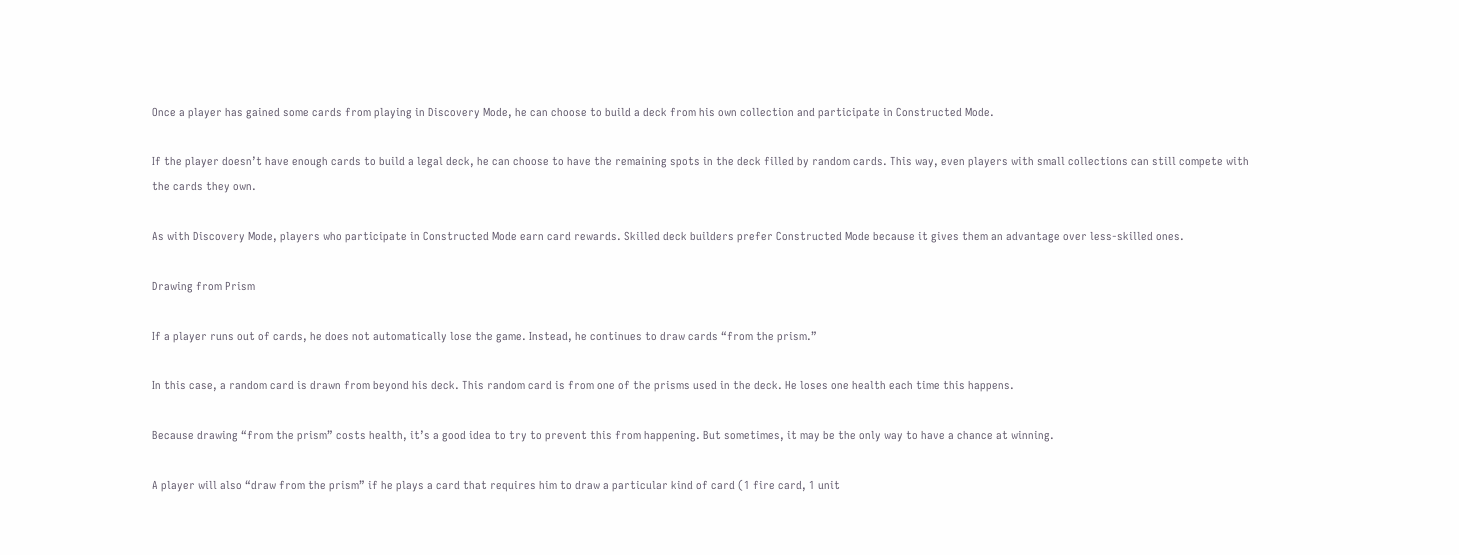Once a player has gained some cards from playing in Discovery Mode, he can choose to build a deck from his own collection and participate in Constructed Mode.

If the player doesn’t have enough cards to build a legal deck, he can choose to have the remaining spots in the deck filled by random cards. This way, even players with small collections can still compete with the cards they own.

As with Discovery Mode, players who participate in Constructed Mode earn card rewards. Skilled deck builders prefer Constructed Mode because it gives them an advantage over less-skilled ones.

Drawing from Prism

If a player runs out of cards, he does not automatically lose the game. Instead, he continues to draw cards “from the prism.”

In this case, a random card is drawn from beyond his deck. This random card is from one of the prisms used in the deck. He loses one health each time this happens.

Because drawing “from the prism” costs health, it’s a good idea to try to prevent this from happening. But sometimes, it may be the only way to have a chance at winning.

A player will also “draw from the prism” if he plays a card that requires him to draw a particular kind of card (1 fire card, 1 unit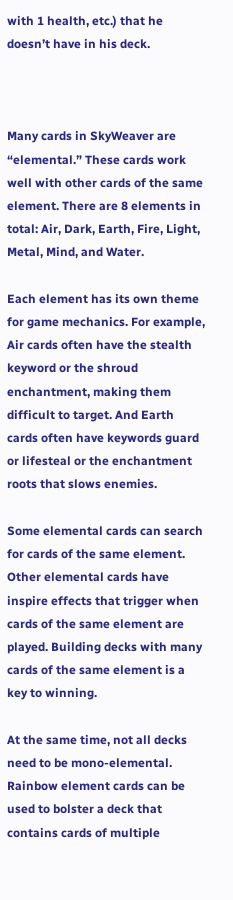with 1 health, etc.) that he doesn’t have in his deck.



Many cards in SkyWeaver are “elemental.” These cards work well with other cards of the same element. There are 8 elements in total: Air, Dark, Earth, Fire, Light, Metal, Mind, and Water.

Each element has its own theme for game mechanics. For example, Air cards often have the stealth keyword or the shroud enchantment, making them difficult to target. And Earth cards often have keywords guard or lifesteal or the enchantment roots that slows enemies.

Some elemental cards can search for cards of the same element. Other elemental cards have inspire effects that trigger when cards of the same element are played. Building decks with many cards of the same element is a key to winning.

At the same time, not all decks need to be mono-elemental. Rainbow element cards can be used to bolster a deck that contains cards of multiple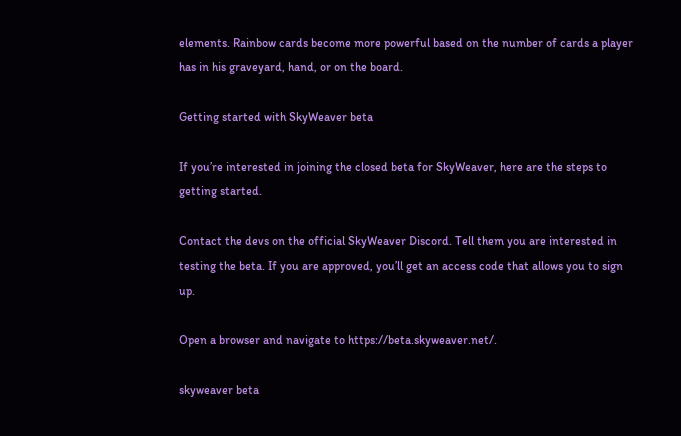elements. Rainbow cards become more powerful based on the number of cards a player has in his graveyard, hand, or on the board.

Getting started with SkyWeaver beta

If you’re interested in joining the closed beta for SkyWeaver, here are the steps to getting started.

Contact the devs on the official SkyWeaver Discord. Tell them you are interested in testing the beta. If you are approved, you’ll get an access code that allows you to sign up.

Open a browser and navigate to https://beta.skyweaver.net/.

skyweaver beta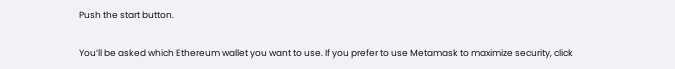Push the start button.

You’ll be asked which Ethereum wallet you want to use. If you prefer to use Metamask to maximize security, click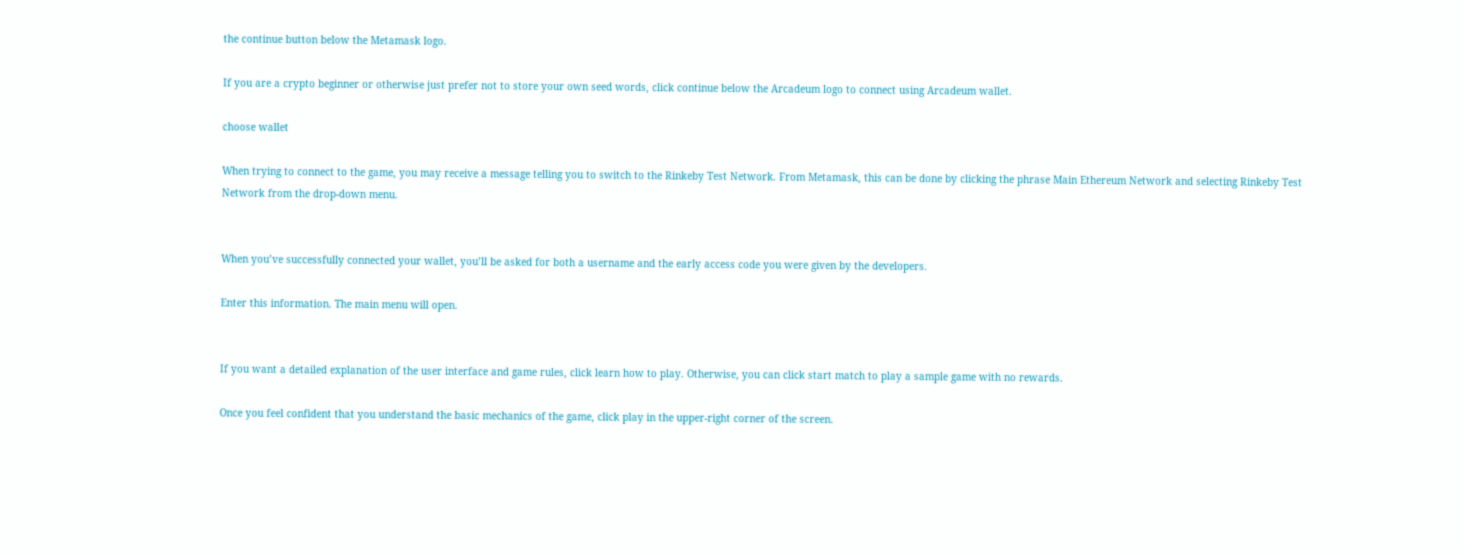the continue button below the Metamask logo.

If you are a crypto beginner or otherwise just prefer not to store your own seed words, click continue below the Arcadeum logo to connect using Arcadeum wallet.

choose wallet

When trying to connect to the game, you may receive a message telling you to switch to the Rinkeby Test Network. From Metamask, this can be done by clicking the phrase Main Ethereum Network and selecting Rinkeby Test Network from the drop-down menu.


When you’ve successfully connected your wallet, you’ll be asked for both a username and the early access code you were given by the developers.

Enter this information. The main menu will open.


If you want a detailed explanation of the user interface and game rules, click learn how to play. Otherwise, you can click start match to play a sample game with no rewards.

Once you feel confident that you understand the basic mechanics of the game, click play in the upper-right corner of the screen.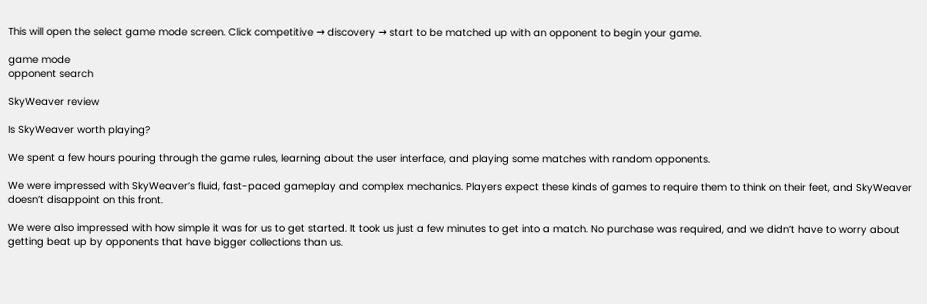This will open the select game mode screen. Click competitive → discovery → start to be matched up with an opponent to begin your game.

game mode
opponent search

SkyWeaver review

Is SkyWeaver worth playing?

We spent a few hours pouring through the game rules, learning about the user interface, and playing some matches with random opponents.

We were impressed with SkyWeaver’s fluid, fast-paced gameplay and complex mechanics. Players expect these kinds of games to require them to think on their feet, and SkyWeaver doesn’t disappoint on this front.

We were also impressed with how simple it was for us to get started. It took us just a few minutes to get into a match. No purchase was required, and we didn’t have to worry about getting beat up by opponents that have bigger collections than us.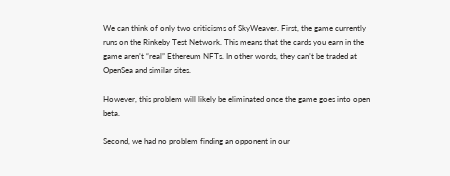We can think of only two criticisms of SkyWeaver. First, the game currently runs on the Rinkeby Test Network. This means that the cards you earn in the game aren’t “real” Ethereum NFTs. In other words, they can’t be traded at OpenSea and similar sites.

However, this problem will likely be eliminated once the game goes into open beta.

Second, we had no problem finding an opponent in our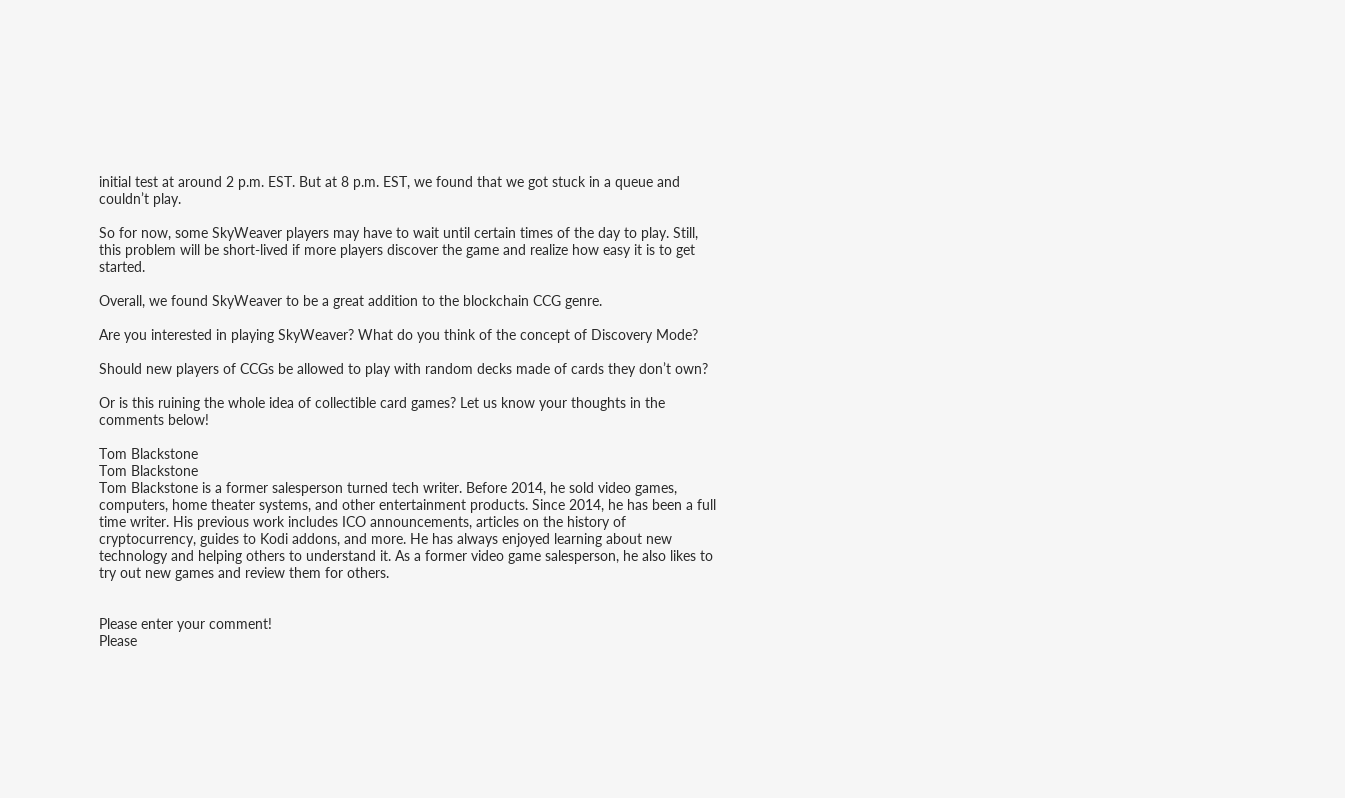initial test at around 2 p.m. EST. But at 8 p.m. EST, we found that we got stuck in a queue and couldn’t play.

So for now, some SkyWeaver players may have to wait until certain times of the day to play. Still, this problem will be short-lived if more players discover the game and realize how easy it is to get started.

Overall, we found SkyWeaver to be a great addition to the blockchain CCG genre.

Are you interested in playing SkyWeaver? What do you think of the concept of Discovery Mode?

Should new players of CCGs be allowed to play with random decks made of cards they don’t own?

Or is this ruining the whole idea of collectible card games? Let us know your thoughts in the comments below!

Tom Blackstone
Tom Blackstone
Tom Blackstone is a former salesperson turned tech writer. Before 2014, he sold video games, computers, home theater systems, and other entertainment products. Since 2014, he has been a full time writer. His previous work includes ICO announcements, articles on the history of cryptocurrency, guides to Kodi addons, and more. He has always enjoyed learning about new technology and helping others to understand it. As a former video game salesperson, he also likes to try out new games and review them for others.


Please enter your comment!
Please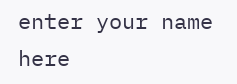enter your name here